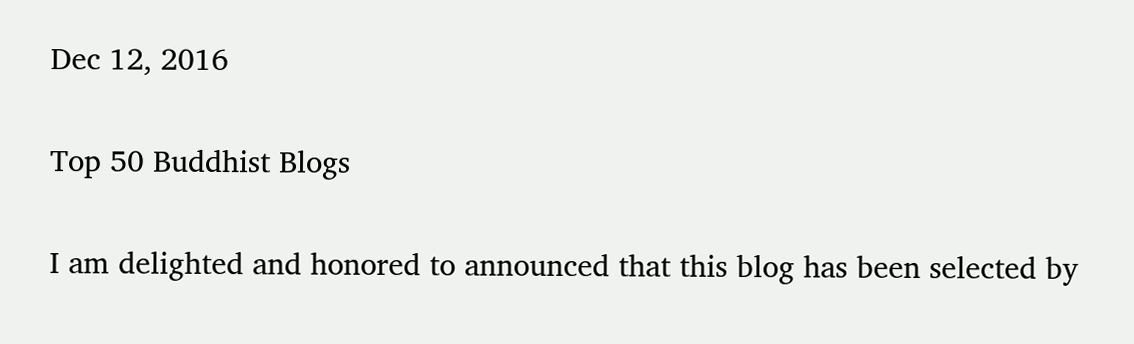Dec 12, 2016

Top 50 Buddhist Blogs

I am delighted and honored to announced that this blog has been selected by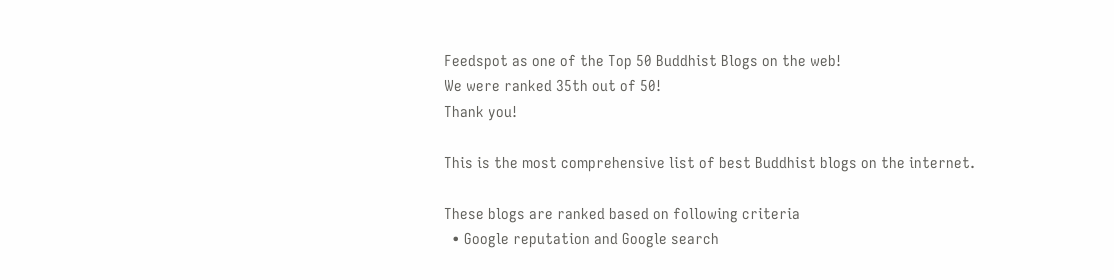Feedspot as one of the Top 50 Buddhist Blogs on the web!
We were ranked 35th out of 50!
Thank you!

This is the most comprehensive list of best Buddhist blogs on the internet.

These blogs are ranked based on following criteria
  • Google reputation and Google search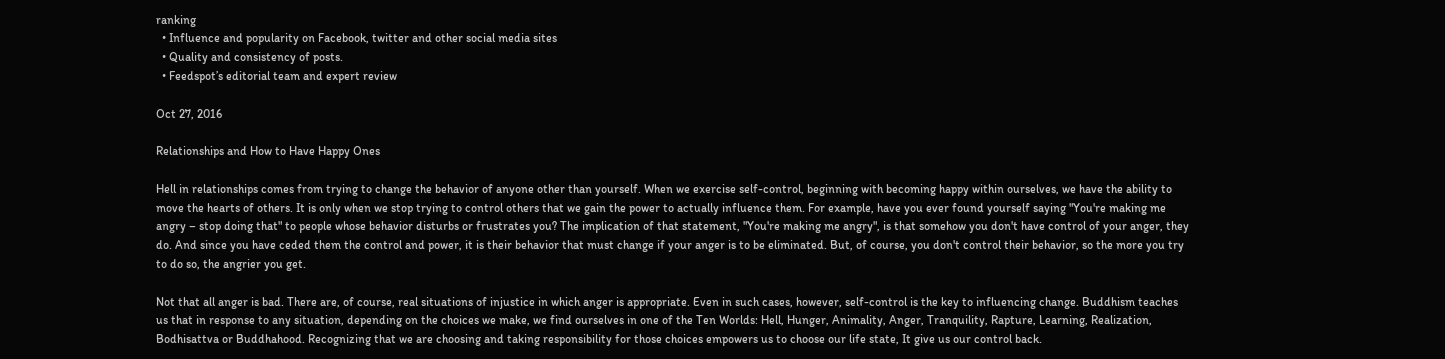ranking
  • Influence and popularity on Facebook, twitter and other social media sites
  • Quality and consistency of posts.
  • Feedspot’s editorial team and expert review

Oct 27, 2016

Relationships and How to Have Happy Ones

Hell in relationships comes from trying to change the behavior of anyone other than yourself. When we exercise self-control, beginning with becoming happy within ourselves, we have the ability to move the hearts of others. It is only when we stop trying to control others that we gain the power to actually influence them. For example, have you ever found yourself saying "You're making me angry – stop doing that" to people whose behavior disturbs or frustrates you? The implication of that statement, "You're making me angry", is that somehow you don't have control of your anger, they do. And since you have ceded them the control and power, it is their behavior that must change if your anger is to be eliminated. But, of course, you don't control their behavior, so the more you try to do so, the angrier you get.

Not that all anger is bad. There are, of course, real situations of injustice in which anger is appropriate. Even in such cases, however, self-control is the key to influencing change. Buddhism teaches us that in response to any situation, depending on the choices we make, we find ourselves in one of the Ten Worlds: Hell, Hunger, Animality, Anger, Tranquility, Rapture, Learning, Realization, Bodhisattva or Buddhahood. Recognizing that we are choosing and taking responsibility for those choices empowers us to choose our life state, It give us our control back.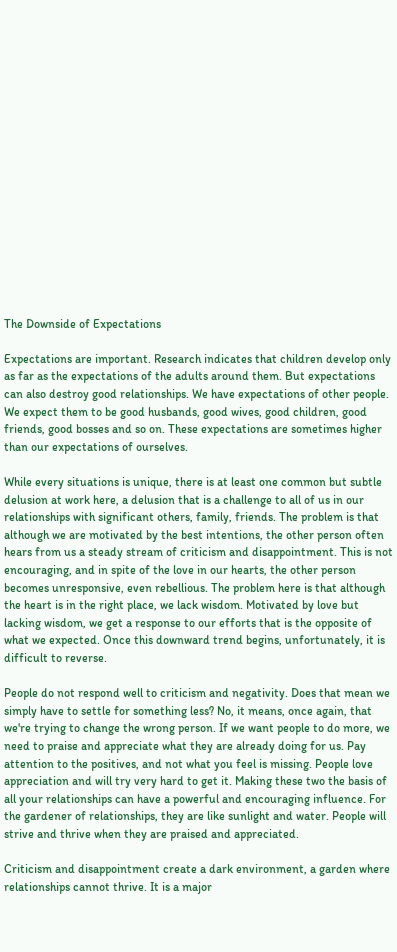The Downside of Expectations

Expectations are important. Research indicates that children develop only as far as the expectations of the adults around them. But expectations can also destroy good relationships. We have expectations of other people. We expect them to be good husbands, good wives, good children, good friends, good bosses and so on. These expectations are sometimes higher than our expectations of ourselves.

While every situations is unique, there is at least one common but subtle delusion at work here, a delusion that is a challenge to all of us in our relationships with significant others, family, friends. The problem is that although we are motivated by the best intentions, the other person often hears from us a steady stream of criticism and disappointment. This is not encouraging, and in spite of the love in our hearts, the other person becomes unresponsive, even rebellious. The problem here is that although the heart is in the right place, we lack wisdom. Motivated by love but lacking wisdom, we get a response to our efforts that is the opposite of what we expected. Once this downward trend begins, unfortunately, it is difficult to reverse.

People do not respond well to criticism and negativity. Does that mean we simply have to settle for something less? No, it means, once again, that we're trying to change the wrong person. If we want people to do more, we need to praise and appreciate what they are already doing for us. Pay attention to the positives, and not what you feel is missing. People love appreciation and will try very hard to get it. Making these two the basis of all your relationships can have a powerful and encouraging influence. For the gardener of relationships, they are like sunlight and water. People will strive and thrive when they are praised and appreciated.

Criticism and disappointment create a dark environment, a garden where relationships cannot thrive. It is a major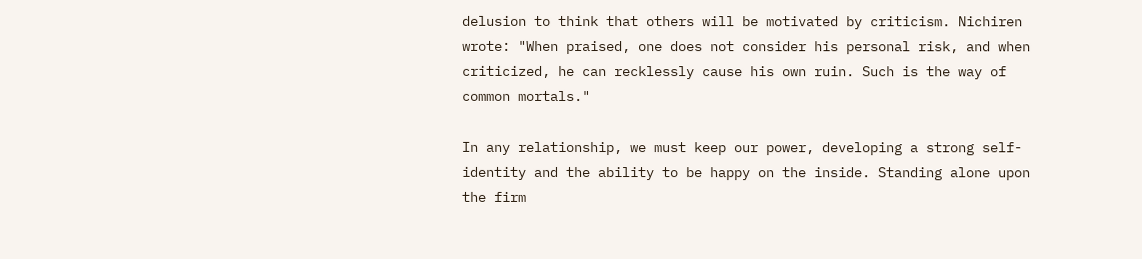delusion to think that others will be motivated by criticism. Nichiren wrote: "When praised, one does not consider his personal risk, and when criticized, he can recklessly cause his own ruin. Such is the way of common mortals."

In any relationship, we must keep our power, developing a strong self-identity and the ability to be happy on the inside. Standing alone upon the firm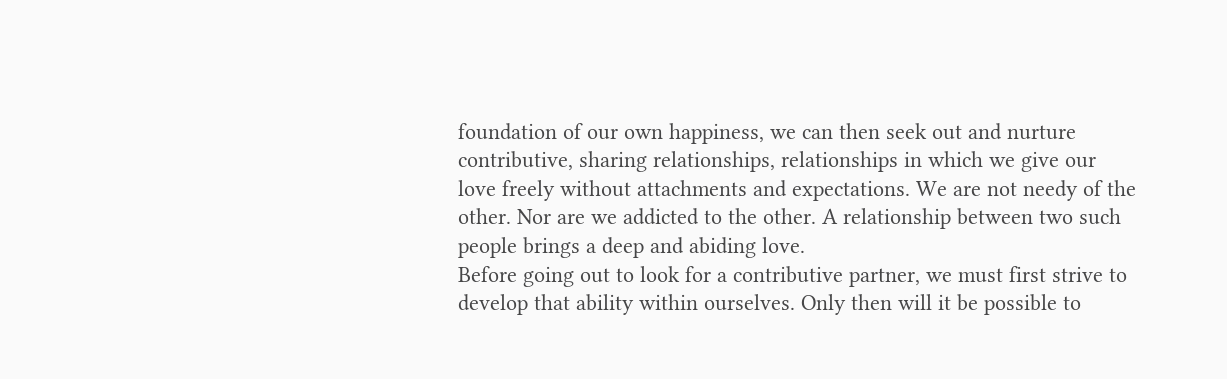foundation of our own happiness, we can then seek out and nurture contributive, sharing relationships, relationships in which we give our love freely without attachments and expectations. We are not needy of the other. Nor are we addicted to the other. A relationship between two such people brings a deep and abiding love.
Before going out to look for a contributive partner, we must first strive to develop that ability within ourselves. Only then will it be possible to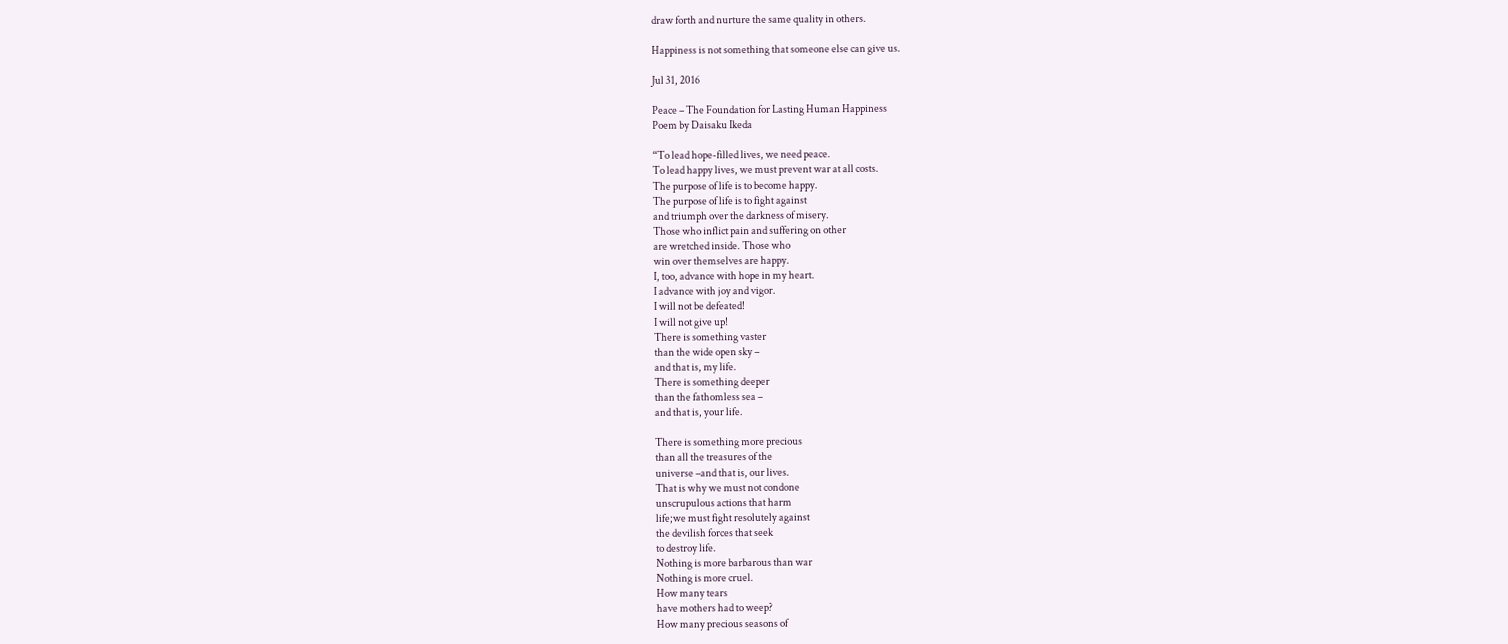draw forth and nurture the same quality in others.

Happiness is not something that someone else can give us.

Jul 31, 2016

Peace – The Foundation for Lasting Human Happiness
Poem by Daisaku Ikeda

“To lead hope-filled lives, we need peace.
To lead happy lives, we must prevent war at all costs.
The purpose of life is to become happy.
The purpose of life is to fight against
and triumph over the darkness of misery.
Those who inflict pain and suffering on other
are wretched inside. Those who
win over themselves are happy.
I, too, advance with hope in my heart.
I advance with joy and vigor.
I will not be defeated!
I will not give up!
There is something vaster
than the wide open sky –
and that is, my life.
There is something deeper
than the fathomless sea –
and that is, your life.

There is something more precious
than all the treasures of the
universe –and that is, our lives.
That is why we must not condone
unscrupulous actions that harm
life;we must fight resolutely against
the devilish forces that seek
to destroy life.
Nothing is more barbarous than war
Nothing is more cruel.
How many tears
have mothers had to weep?
How many precious seasons of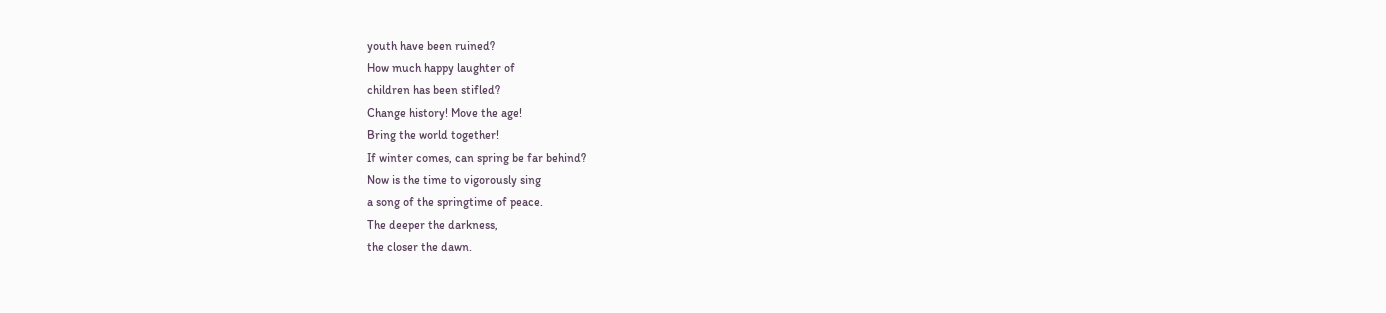youth have been ruined?
How much happy laughter of
children has been stifled?
Change history! Move the age!
Bring the world together!
If winter comes, can spring be far behind?
Now is the time to vigorously sing
a song of the springtime of peace.
The deeper the darkness,
the closer the dawn.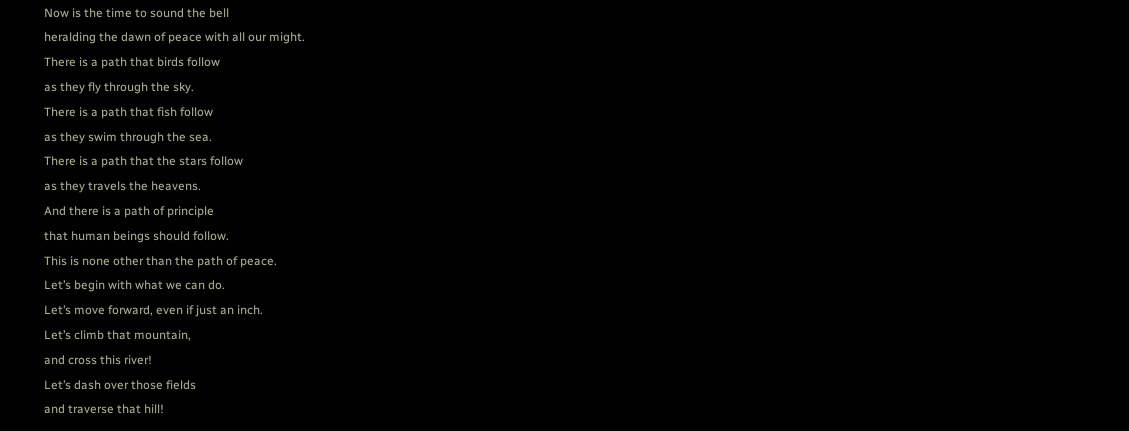Now is the time to sound the bell
heralding the dawn of peace with all our might.
There is a path that birds follow
as they fly through the sky.
There is a path that fish follow
as they swim through the sea.
There is a path that the stars follow
as they travels the heavens.
And there is a path of principle
that human beings should follow.
This is none other than the path of peace.
Let’s begin with what we can do.
Let’s move forward, even if just an inch.
Let’s climb that mountain,
and cross this river!
Let’s dash over those fields
and traverse that hill!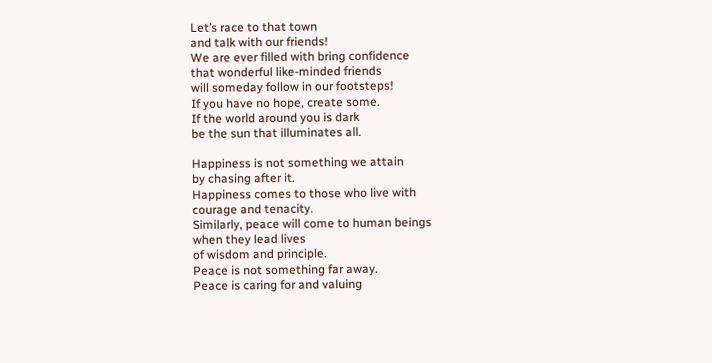Let’s race to that town
and talk with our friends!
We are ever filled with bring confidence
that wonderful like-minded friends
will someday follow in our footsteps!
If you have no hope, create some.
If the world around you is dark
be the sun that illuminates all.

Happiness is not something we attain
by chasing after it.
Happiness comes to those who live with
courage and tenacity.
Similarly, peace will come to human beings
when they lead lives
of wisdom and principle.
Peace is not something far away.
Peace is caring for and valuing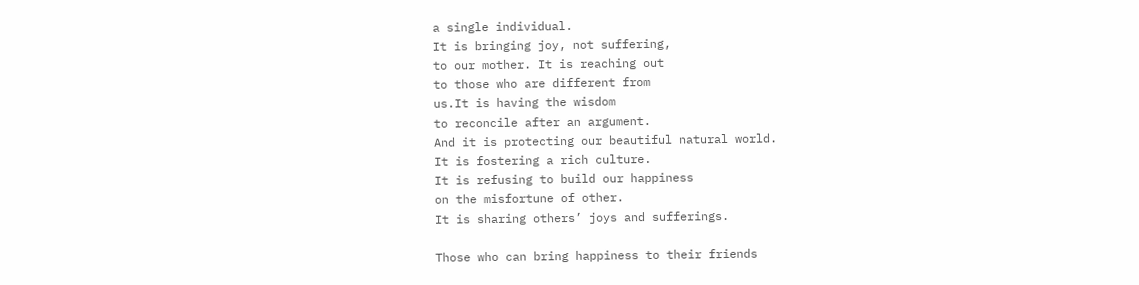a single individual.
It is bringing joy, not suffering,
to our mother. It is reaching out
to those who are different from
us.It is having the wisdom
to reconcile after an argument.
And it is protecting our beautiful natural world.
It is fostering a rich culture.
It is refusing to build our happiness
on the misfortune of other.
It is sharing others’ joys and sufferings.

Those who can bring happiness to their friends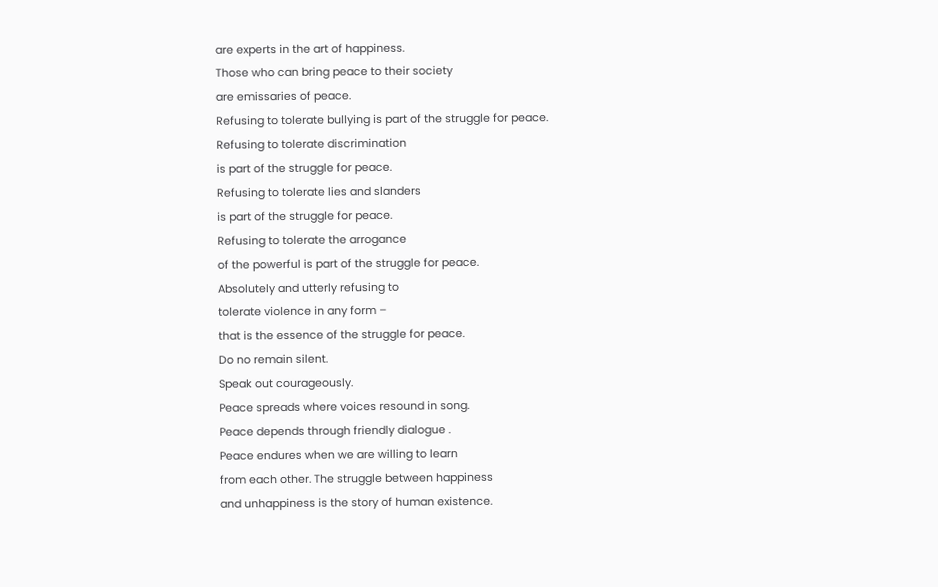are experts in the art of happiness.
Those who can bring peace to their society
are emissaries of peace.
Refusing to tolerate bullying is part of the struggle for peace.
Refusing to tolerate discrimination
is part of the struggle for peace.
Refusing to tolerate lies and slanders
is part of the struggle for peace.
Refusing to tolerate the arrogance
of the powerful is part of the struggle for peace.
Absolutely and utterly refusing to
tolerate violence in any form –
that is the essence of the struggle for peace.
Do no remain silent.
Speak out courageously.
Peace spreads where voices resound in song.
Peace depends through friendly dialogue .
Peace endures when we are willing to learn
from each other. The struggle between happiness
and unhappiness is the story of human existence.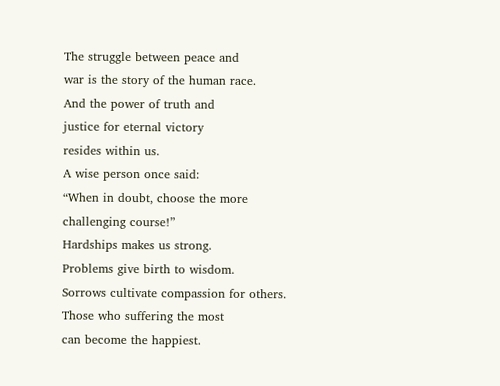The struggle between peace and
war is the story of the human race.
And the power of truth and
justice for eternal victory
resides within us.
A wise person once said:
“When in doubt, choose the more challenging course!”
Hardships makes us strong.
Problems give birth to wisdom.
Sorrows cultivate compassion for others.
Those who suffering the most
can become the happiest.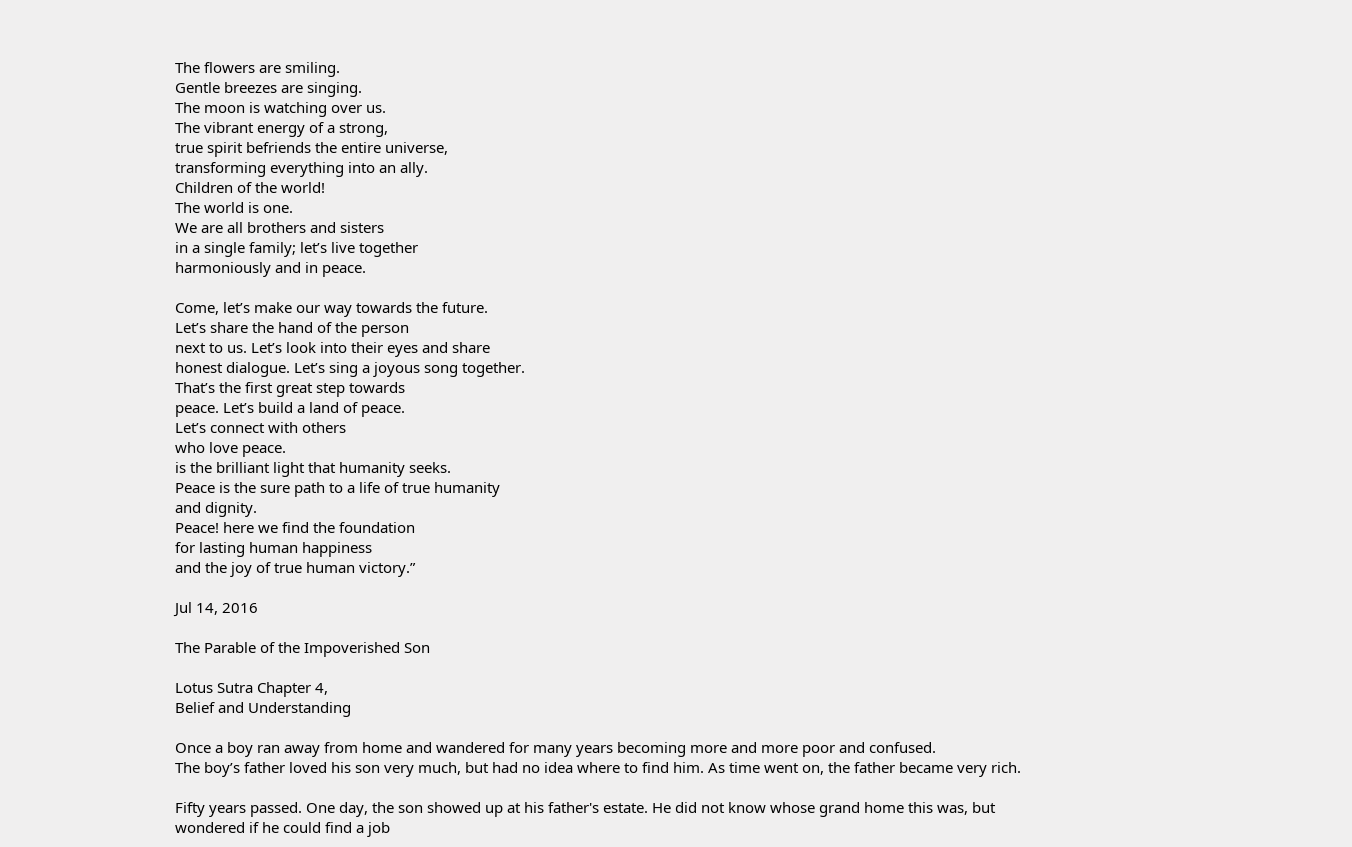The flowers are smiling.
Gentle breezes are singing.
The moon is watching over us.
The vibrant energy of a strong,
true spirit befriends the entire universe,
transforming everything into an ally.
Children of the world!
The world is one.
We are all brothers and sisters
in a single family; let’s live together
harmoniously and in peace.

Come, let’s make our way towards the future.
Let’s share the hand of the person
next to us. Let’s look into their eyes and share
honest dialogue. Let’s sing a joyous song together.
That’s the first great step towards
peace. Let’s build a land of peace.
Let’s connect with others
who love peace.
is the brilliant light that humanity seeks.
Peace is the sure path to a life of true humanity
and dignity.
Peace! here we find the foundation
for lasting human happiness
and the joy of true human victory.”

Jul 14, 2016

The Parable of the Impoverished Son

Lotus Sutra Chapter 4,
Belief and Understanding

Once a boy ran away from home and wandered for many years becoming more and more poor and confused.
The boy’s father loved his son very much, but had no idea where to find him. As time went on, the father became very rich.

Fifty years passed. One day, the son showed up at his father's estate. He did not know whose grand home this was, but wondered if he could find a job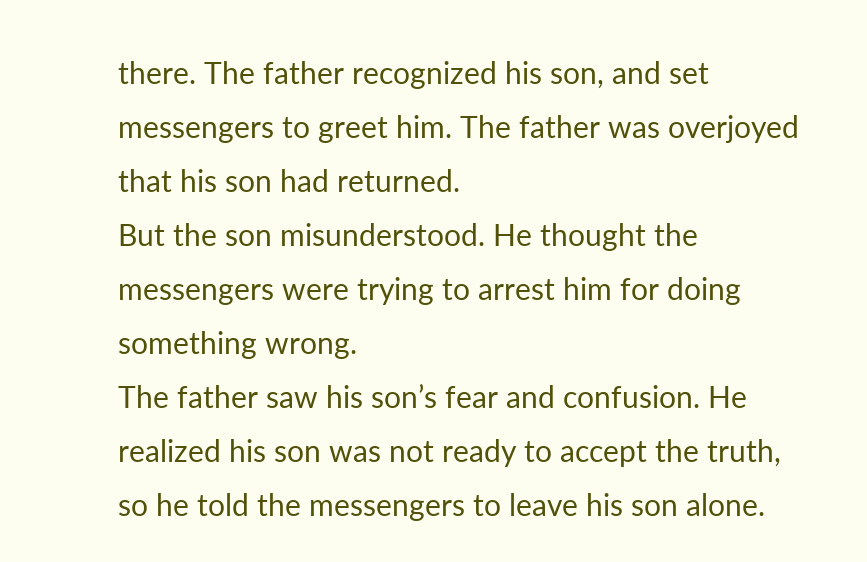there. The father recognized his son, and set messengers to greet him. The father was overjoyed that his son had returned.
But the son misunderstood. He thought the messengers were trying to arrest him for doing something wrong.
The father saw his son’s fear and confusion. He realized his son was not ready to accept the truth, so he told the messengers to leave his son alone.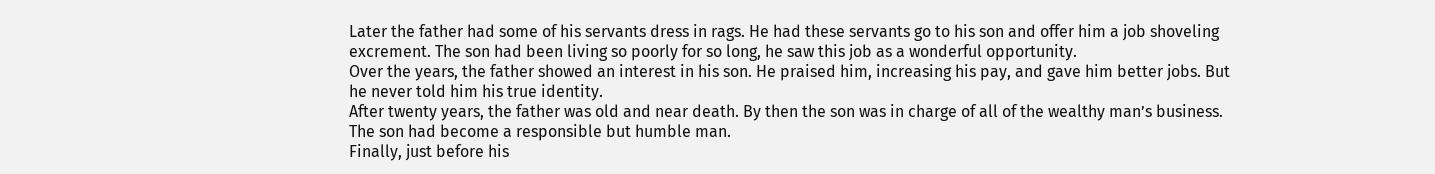Later the father had some of his servants dress in rags. He had these servants go to his son and offer him a job shoveling excrement. The son had been living so poorly for so long, he saw this job as a wonderful opportunity.
Over the years, the father showed an interest in his son. He praised him, increasing his pay, and gave him better jobs. But he never told him his true identity.
After twenty years, the father was old and near death. By then the son was in charge of all of the wealthy man’s business. The son had become a responsible but humble man.
Finally, just before his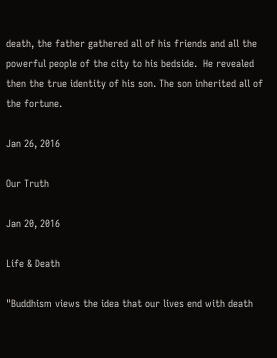death, the father gathered all of his friends and all the powerful people of the city to his bedside.  He revealed then the true identity of his son. The son inherited all of the fortune.

Jan 26, 2016

Our Truth

Jan 20, 2016

Life & Death

"Buddhism views the idea that our lives end with death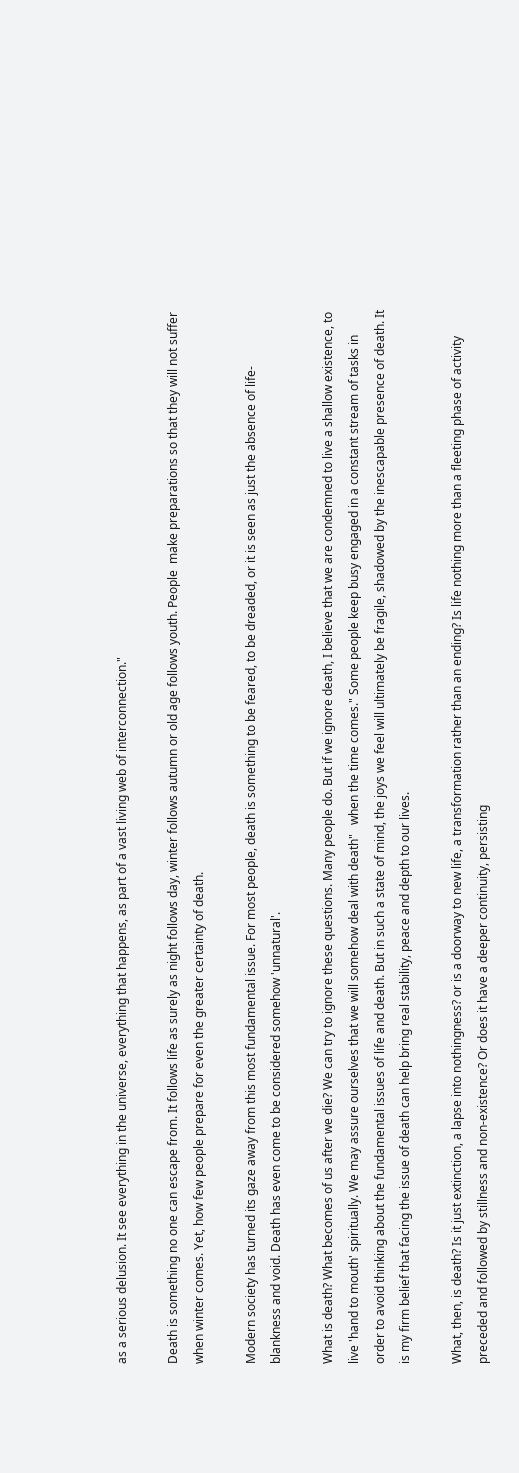as a serious delusion. It see everything in the universe, everything that happens, as part of a vast living web of interconnection."

Death is something no one can escape from. It follows life as surely as night follows day, winter follows autumn or old age follows youth. People  make preparations so that they will not suffer when winter comes. Yet, how few people prepare for even the greater certainty of death.

Modern society has turned its gaze away from this most fundamental issue. For most people, death is something to be feared, to be dreaded, or it is seen as just the absence of life- blankness and void. Death has even come to be considered somehow 'unnatural'.

What is death? What becomes of us after we die? We can try to ignore these questions. Many people do. But if we ignore death, I believe that we are condemned to live a shallow existence, to live 'hand to mouth' spiritually. We may assure ourselves that we will somehow deal with death"   when the time comes." Some people keep busy engaged in a constant stream of tasks in order to avoid thinking about the fundamental issues of life and death. But in such a state of mind, the joys we feel will ultimately be fragile, shadowed by the inescapable presence of death. It is my firm belief that facing the issue of death can help bring real stability, peace and depth to our lives.

What, then, is death? Is it just extinction, a lapse into nothingness? or is a doorway to new life, a transformation rather than an ending? Is life nothing more than a fleeting phase of activity preceded and followed by stillness and non-existence? Or does it have a deeper continuity, persisting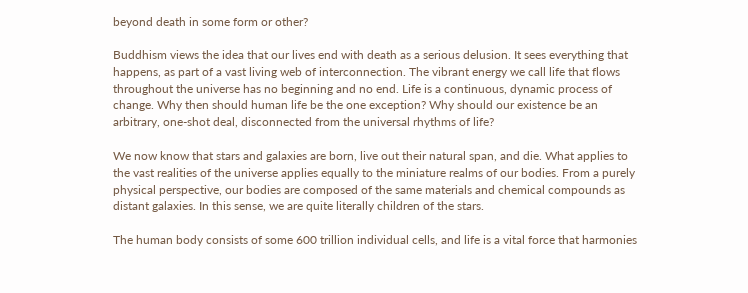beyond death in some form or other?

Buddhism views the idea that our lives end with death as a serious delusion. It sees everything that happens, as part of a vast living web of interconnection. The vibrant energy we call life that flows throughout the universe has no beginning and no end. Life is a continuous, dynamic process of change. Why then should human life be the one exception? Why should our existence be an arbitrary, one-shot deal, disconnected from the universal rhythms of life?

We now know that stars and galaxies are born, live out their natural span, and die. What applies to the vast realities of the universe applies equally to the miniature realms of our bodies. From a purely physical perspective, our bodies are composed of the same materials and chemical compounds as distant galaxies. In this sense, we are quite literally children of the stars.

The human body consists of some 600 trillion individual cells, and life is a vital force that harmonies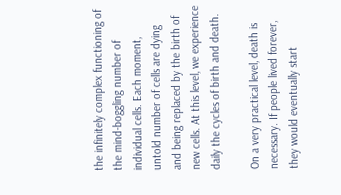the infinitely complex functioning of the mind-boggling number of individual cells. Each moment, untold number of cells are dying and being replaced by the birth of new cells. At this level, we experience daily the cycles of birth and death.

On a very practical level, death is necessary. If people lived forever, they would eventually start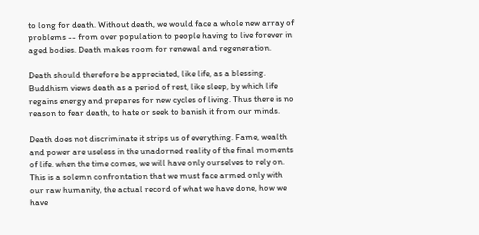to long for death. Without death, we would face a whole new array of problems -- from over population to people having to live forever in aged bodies. Death makes room for renewal and regeneration.

Death should therefore be appreciated, like life, as a blessing. Buddhism views death as a period of rest, like sleep, by which life regains energy and prepares for new cycles of living. Thus there is no reason to fear death, to hate or seek to banish it from our minds.

Death does not discriminate it strips us of everything. Fame, wealth and power are useless in the unadorned reality of the final moments of life. when the time comes, we will have only ourselves to rely on. This is a solemn confrontation that we must face armed only with our raw humanity, the actual record of what we have done, how we have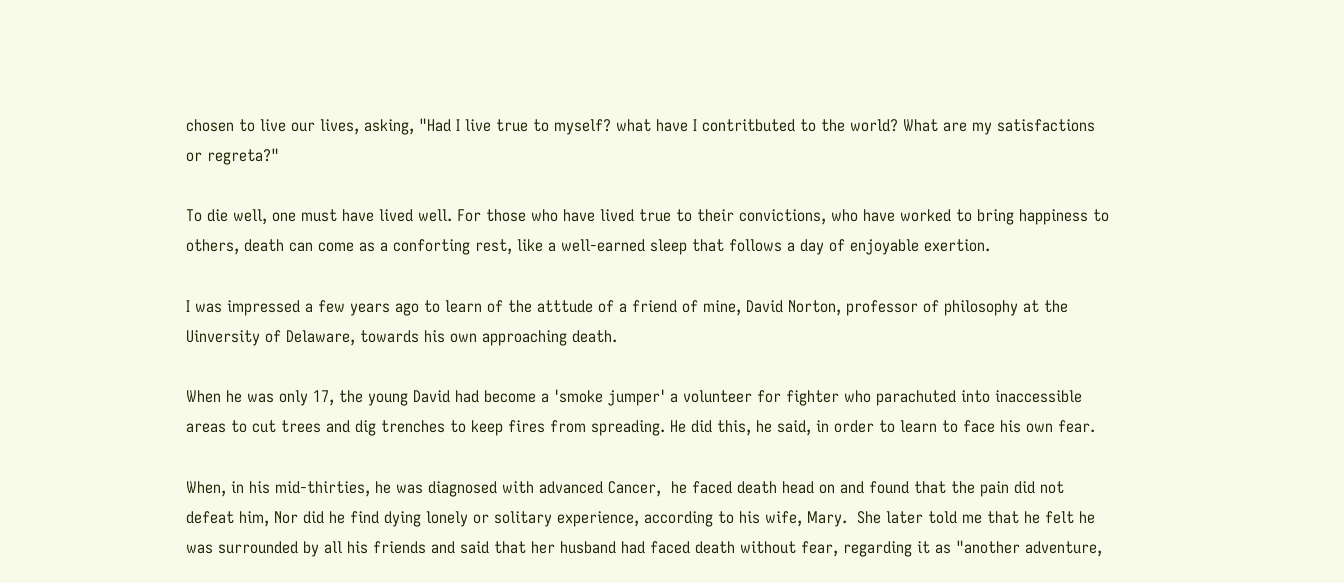chosen to live our lives, asking, "Had I live true to myself? what have I contritbuted to the world? What are my satisfactions or regreta?"

To die well, one must have lived well. For those who have lived true to their convictions, who have worked to bring happiness to others, death can come as a conforting rest, like a well-earned sleep that follows a day of enjoyable exertion.

I was impressed a few years ago to learn of the atttude of a friend of mine, David Norton, professor of philosophy at the Uinversity of Delaware, towards his own approaching death.

When he was only 17, the young David had become a 'smoke jumper' a volunteer for fighter who parachuted into inaccessible areas to cut trees and dig trenches to keep fires from spreading. He did this, he said, in order to learn to face his own fear.

When, in his mid-thirties, he was diagnosed with advanced Cancer,  he faced death head on and found that the pain did not defeat him, Nor did he find dying lonely or solitary experience, according to his wife, Mary.  She later told me that he felt he was surrounded by all his friends and said that her husband had faced death without fear, regarding it as "another adventure,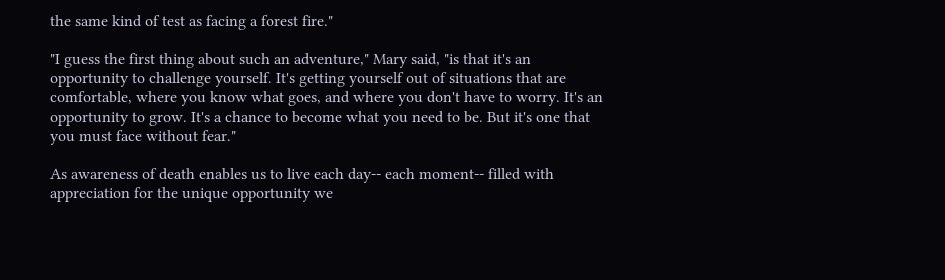the same kind of test as facing a forest fire."

"I guess the first thing about such an adventure," Mary said, "is that it's an opportunity to challenge yourself. It's getting yourself out of situations that are comfortable, where you know what goes, and where you don't have to worry. It's an opportunity to grow. It's a chance to become what you need to be. But it's one that you must face without fear."

As awareness of death enables us to live each day-- each moment-- filled with appreciation for the unique opportunity we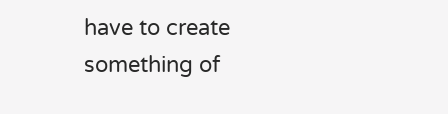have to create something of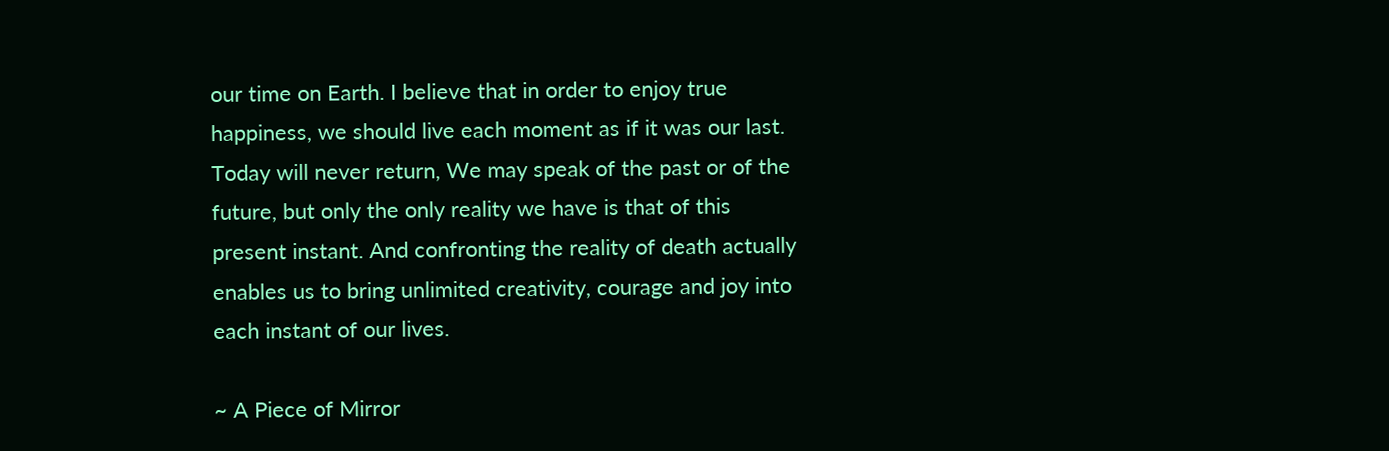our time on Earth. I believe that in order to enjoy true happiness, we should live each moment as if it was our last. Today will never return, We may speak of the past or of the future, but only the only reality we have is that of this present instant. And confronting the reality of death actually enables us to bring unlimited creativity, courage and joy into each instant of our lives.

~ A Piece of Mirror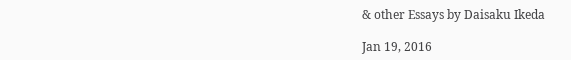& other Essays by Daisaku Ikeda

Jan 19, 2016